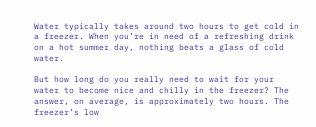Water typically takes around two hours to get cold in a freezer. When you’re in need of a refreshing drink on a hot summer day, nothing beats a glass of cold water.

But how long do you really need to wait for your water to become nice and chilly in the freezer? The answer, on average, is approximately two hours. The freezer’s low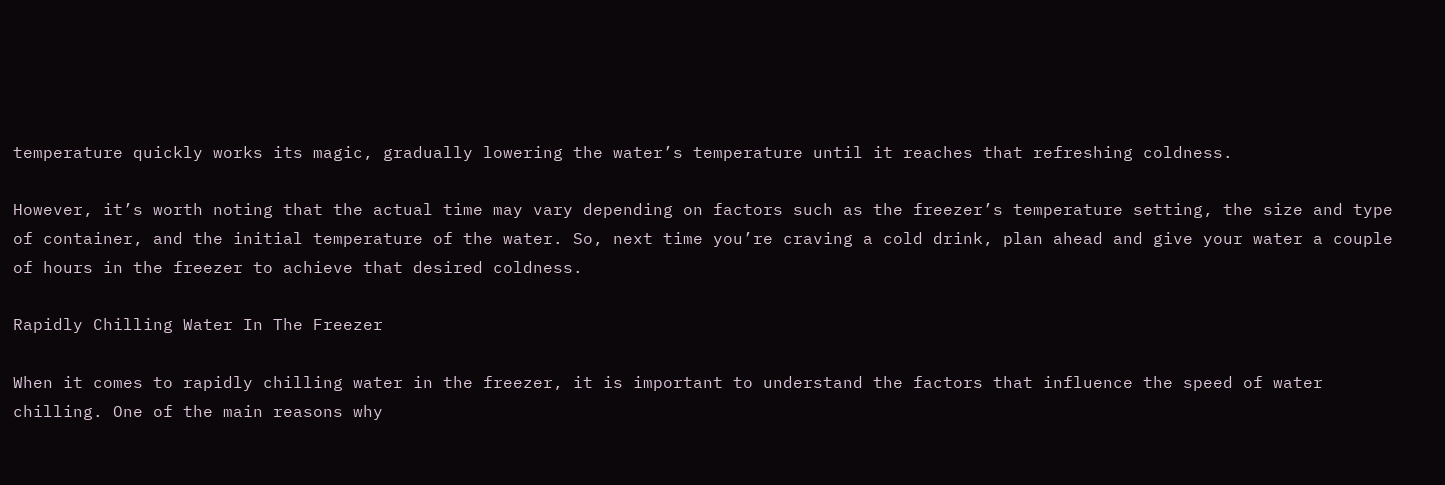temperature quickly works its magic, gradually lowering the water’s temperature until it reaches that refreshing coldness.

However, it’s worth noting that the actual time may vary depending on factors such as the freezer’s temperature setting, the size and type of container, and the initial temperature of the water. So, next time you’re craving a cold drink, plan ahead and give your water a couple of hours in the freezer to achieve that desired coldness.

Rapidly Chilling Water In The Freezer

When it comes to rapidly chilling water in the freezer, it is important to understand the factors that influence the speed of water chilling. One of the main reasons why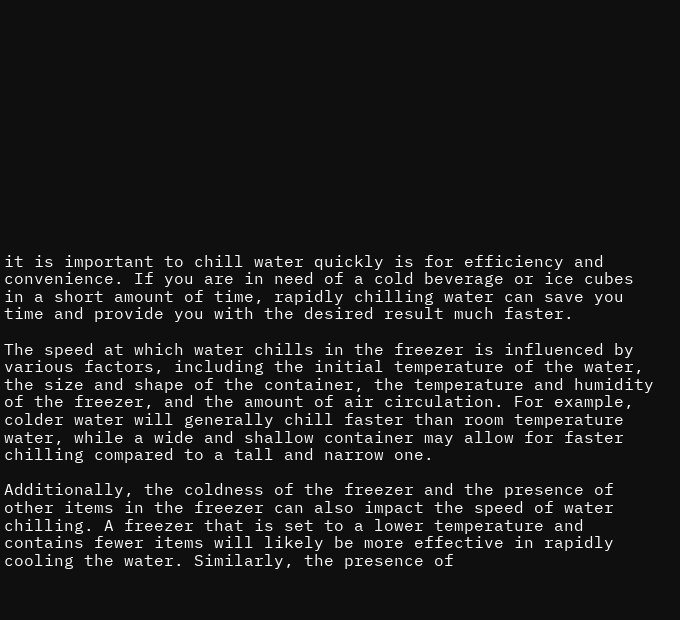it is important to chill water quickly is for efficiency and convenience. If you are in need of a cold beverage or ice cubes in a short amount of time, rapidly chilling water can save you time and provide you with the desired result much faster.

The speed at which water chills in the freezer is influenced by various factors, including the initial temperature of the water, the size and shape of the container, the temperature and humidity of the freezer, and the amount of air circulation. For example, colder water will generally chill faster than room temperature water, while a wide and shallow container may allow for faster chilling compared to a tall and narrow one.

Additionally, the coldness of the freezer and the presence of other items in the freezer can also impact the speed of water chilling. A freezer that is set to a lower temperature and contains fewer items will likely be more effective in rapidly cooling the water. Similarly, the presence of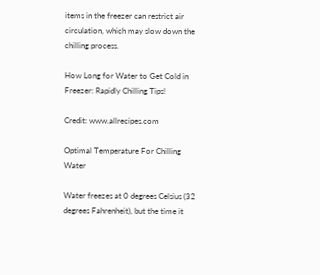items in the freezer can restrict air circulation, which may slow down the chilling process.

How Long for Water to Get Cold in Freezer: Rapidly Chilling Tips!

Credit: www.allrecipes.com

Optimal Temperature For Chilling Water

Water freezes at 0 degrees Celsius (32 degrees Fahrenheit), but the time it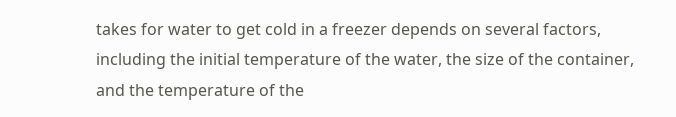takes for water to get cold in a freezer depends on several factors, including the initial temperature of the water, the size of the container, and the temperature of the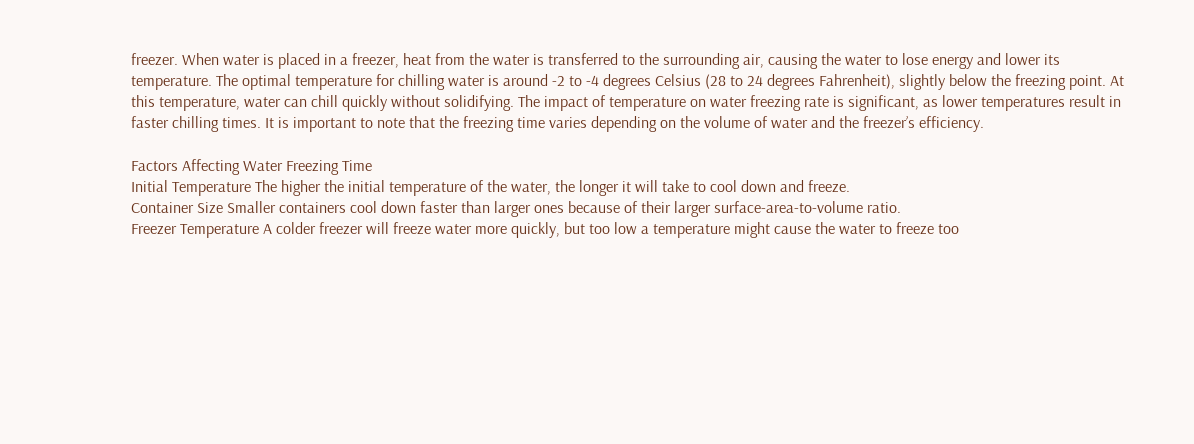freezer. When water is placed in a freezer, heat from the water is transferred to the surrounding air, causing the water to lose energy and lower its temperature. The optimal temperature for chilling water is around -2 to -4 degrees Celsius (28 to 24 degrees Fahrenheit), slightly below the freezing point. At this temperature, water can chill quickly without solidifying. The impact of temperature on water freezing rate is significant, as lower temperatures result in faster chilling times. It is important to note that the freezing time varies depending on the volume of water and the freezer’s efficiency.

Factors Affecting Water Freezing Time
Initial Temperature The higher the initial temperature of the water, the longer it will take to cool down and freeze.
Container Size Smaller containers cool down faster than larger ones because of their larger surface-area-to-volume ratio.
Freezer Temperature A colder freezer will freeze water more quickly, but too low a temperature might cause the water to freeze too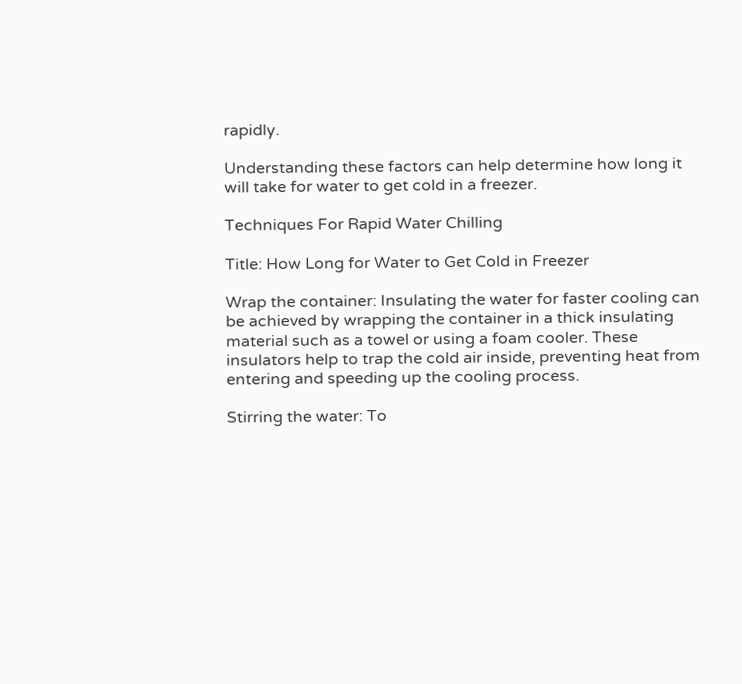rapidly.

Understanding these factors can help determine how long it will take for water to get cold in a freezer.

Techniques For Rapid Water Chilling

Title: How Long for Water to Get Cold in Freezer

Wrap the container: Insulating the water for faster cooling can be achieved by wrapping the container in a thick insulating material such as a towel or using a foam cooler. These insulators help to trap the cold air inside, preventing heat from entering and speeding up the cooling process.

Stirring the water: To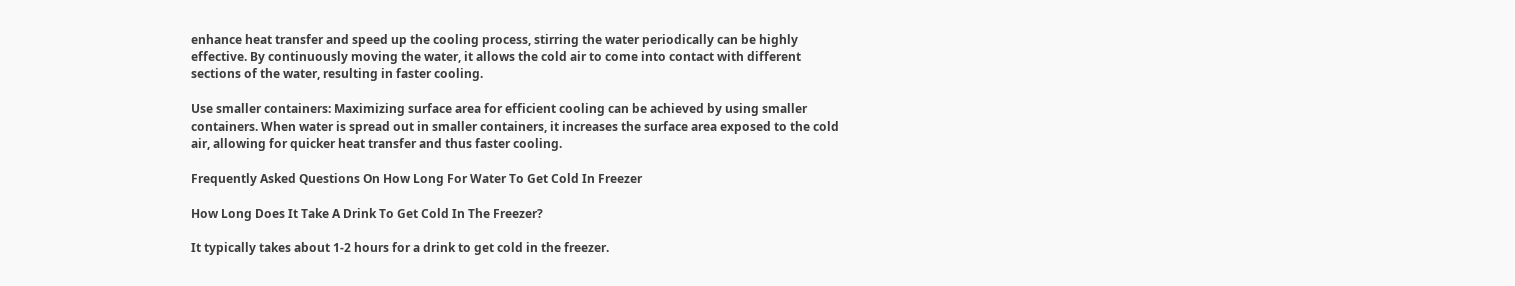enhance heat transfer and speed up the cooling process, stirring the water periodically can be highly effective. By continuously moving the water, it allows the cold air to come into contact with different sections of the water, resulting in faster cooling.

Use smaller containers: Maximizing surface area for efficient cooling can be achieved by using smaller containers. When water is spread out in smaller containers, it increases the surface area exposed to the cold air, allowing for quicker heat transfer and thus faster cooling.

Frequently Asked Questions On How Long For Water To Get Cold In Freezer

How Long Does It Take A Drink To Get Cold In The Freezer?

It typically takes about 1-2 hours for a drink to get cold in the freezer.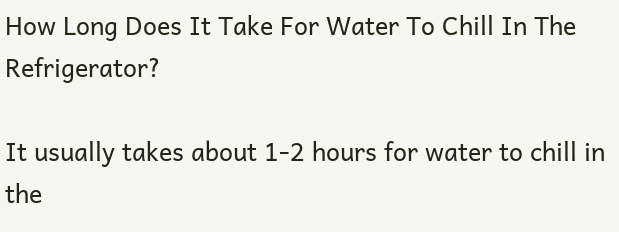How Long Does It Take For Water To Chill In The Refrigerator?

It usually takes about 1-2 hours for water to chill in the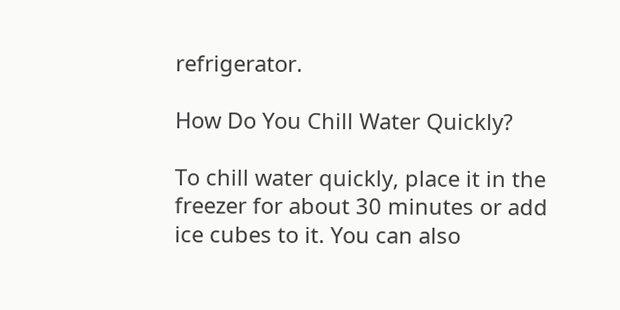refrigerator.

How Do You Chill Water Quickly?

To chill water quickly, place it in the freezer for about 30 minutes or add ice cubes to it. You can also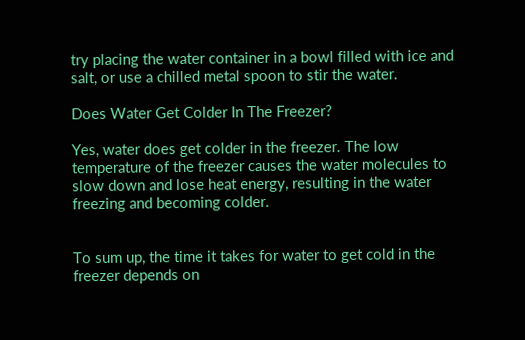try placing the water container in a bowl filled with ice and salt, or use a chilled metal spoon to stir the water.

Does Water Get Colder In The Freezer?

Yes, water does get colder in the freezer. The low temperature of the freezer causes the water molecules to slow down and lose heat energy, resulting in the water freezing and becoming colder.


To sum up, the time it takes for water to get cold in the freezer depends on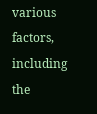various factors, including the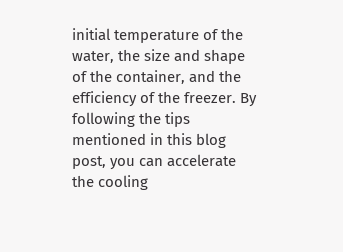initial temperature of the water, the size and shape of the container, and the efficiency of the freezer. By following the tips mentioned in this blog post, you can accelerate the cooling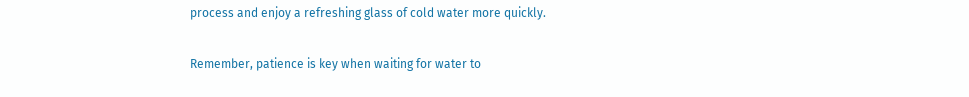process and enjoy a refreshing glass of cold water more quickly.

Remember, patience is key when waiting for water to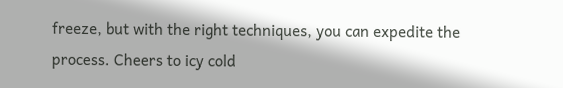freeze, but with the right techniques, you can expedite the process. Cheers to icy cold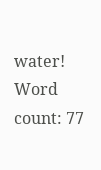water! Word count: 77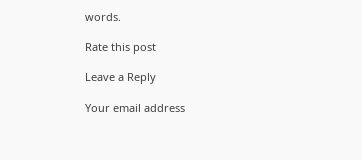words.

Rate this post

Leave a Reply

Your email address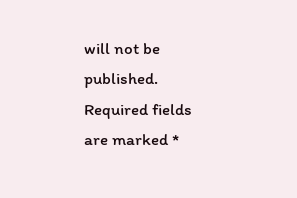will not be published. Required fields are marked *